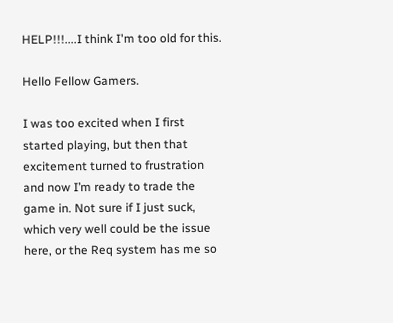HELP!!!....I think I'm too old for this.

Hello Fellow Gamers.

I was too excited when I first started playing, but then that excitement turned to frustration and now I’m ready to trade the game in. Not sure if I just suck, which very well could be the issue here, or the Req system has me so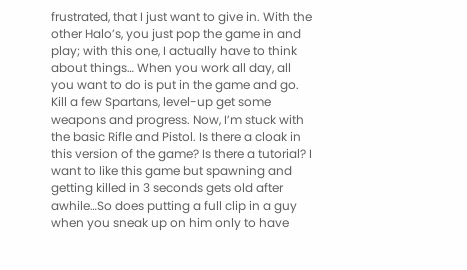frustrated, that I just want to give in. With the other Halo’s, you just pop the game in and play; with this one, I actually have to think about things… When you work all day, all you want to do is put in the game and go. Kill a few Spartans, level-up get some weapons and progress. Now, I’m stuck with the basic Rifle and Pistol. Is there a cloak in this version of the game? Is there a tutorial? I want to like this game but spawning and getting killed in 3 seconds gets old after awhile…So does putting a full clip in a guy when you sneak up on him only to have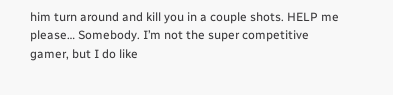him turn around and kill you in a couple shots. HELP me please… Somebody. I’m not the super competitive gamer, but I do like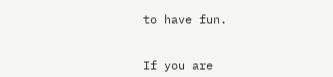to have fun.


If you are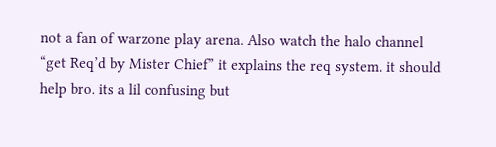not a fan of warzone play arena. Also watch the halo channel “get Req’d by Mister Chief” it explains the req system. it should help bro. its a lil confusing but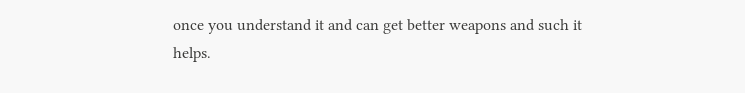once you understand it and can get better weapons and such it helps.